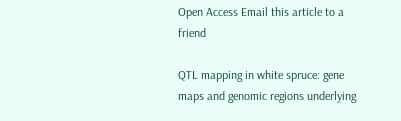Open Access Email this article to a friend

QTL mapping in white spruce: gene maps and genomic regions underlying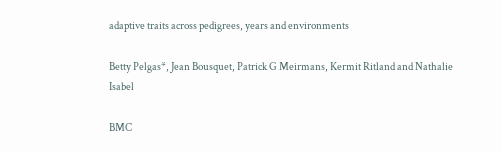adaptive traits across pedigrees, years and environments

Betty Pelgas*, Jean Bousquet, Patrick G Meirmans, Kermit Ritland and Nathalie Isabel

BMC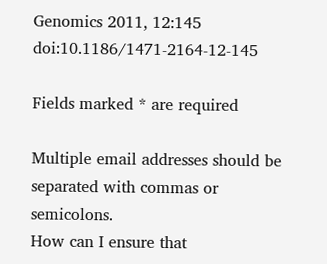Genomics 2011, 12:145  doi:10.1186/1471-2164-12-145

Fields marked * are required

Multiple email addresses should be separated with commas or semicolons.
How can I ensure that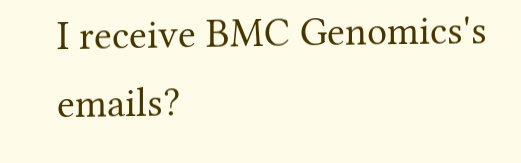I receive BMC Genomics's emails?